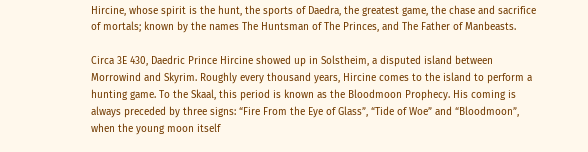Hircine, whose spirit is the hunt, the sports of Daedra, the greatest game, the chase and sacrifice of mortals; known by the names The Huntsman of The Princes, and The Father of Manbeasts.

Circa 3E 430, Daedric Prince Hircine showed up in Solstheim, a disputed island between Morrowind and Skyrim. Roughly every thousand years, Hircine comes to the island to perform a hunting game. To the Skaal, this period is known as the Bloodmoon Prophecy. His coming is always preceded by three signs: “Fire From the Eye of Glass”, “Tide of Woe” and “Bloodmoon”, when the young moon itself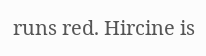runs red. Hircine is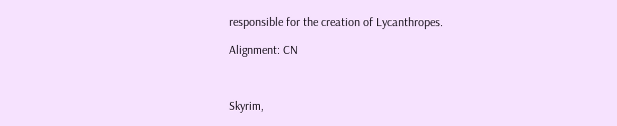responsible for the creation of Lycanthropes.

Alignment: CN



Skyrim,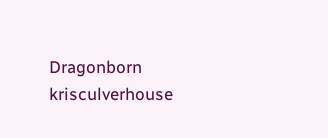Dragonborn krisculverhouse